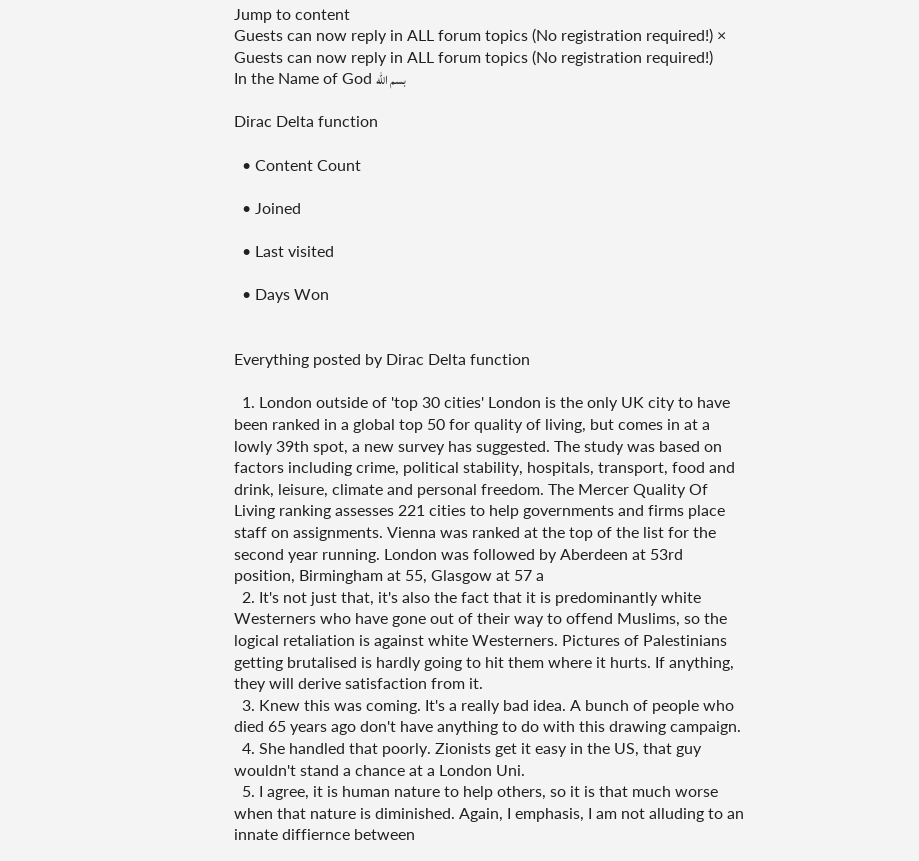Jump to content
Guests can now reply in ALL forum topics (No registration required!) ×
Guests can now reply in ALL forum topics (No registration required!)
In the Name of God بسم الله

Dirac Delta function

  • Content Count

  • Joined

  • Last visited

  • Days Won


Everything posted by Dirac Delta function

  1. London outside of 'top 30 cities' London is the only UK city to have been ranked in a global top 50 for quality of living, but comes in at a lowly 39th spot, a new survey has suggested. The study was based on factors including crime, political stability, hospitals, transport, food and drink, leisure, climate and personal freedom. The Mercer Quality Of Living ranking assesses 221 cities to help governments and firms place staff on assignments. Vienna was ranked at the top of the list for the second year running. London was followed by Aberdeen at 53rd position, Birmingham at 55, Glasgow at 57 a
  2. It's not just that, it's also the fact that it is predominantly white Westerners who have gone out of their way to offend Muslims, so the logical retaliation is against white Westerners. Pictures of Palestinians getting brutalised is hardly going to hit them where it hurts. If anything, they will derive satisfaction from it.
  3. Knew this was coming. It's a really bad idea. A bunch of people who died 65 years ago don't have anything to do with this drawing campaign.
  4. She handled that poorly. Zionists get it easy in the US, that guy wouldn't stand a chance at a London Uni.
  5. I agree, it is human nature to help others, so it is that much worse when that nature is diminished. Again, I emphasis, I am not alluding to an innate diffiernce between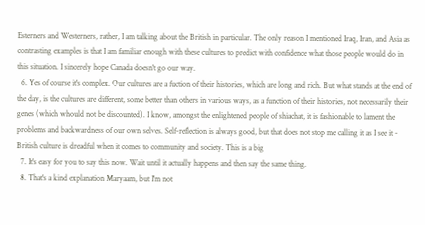Esterners and Westerners, rather, I am talking about the British in particular. The only reason I mentioned Iraq, Iran, and Asia as contrasting examples is that I am familiar enough with these cultures to predict with confidence what those people would do in this situation. I sincerely hope Canada doesn't go our way.
  6. Yes of course it's complex. Our cultures are a fuction of their histories, which are long and rich. But what stands at the end of the day, is the cultures are different, some better than others in various ways, as a function of their histories, not necessarily their genes (which whould not be discounted). I know, amongst the enlightened people of shiachat, it is fashionable to lament the problems and backwardness of our own selves. Self-reflection is always good, but that does not stop me calling it as I see it - British culture is dreadful when it comes to community and society. This is a big
  7. It's easy for you to say this now. Wait until it actually happens and then say the same thing.
  8. That's a kind explanation Maryaam, but I'm not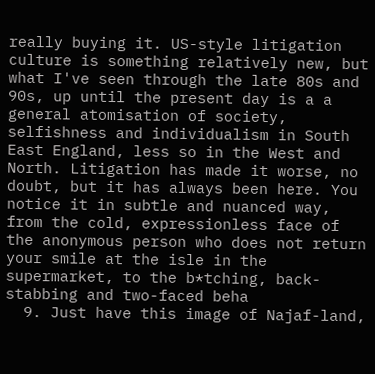really buying it. US-style litigation culture is something relatively new, but what I've seen through the late 80s and 90s, up until the present day is a a general atomisation of society, selfishness and individualism in South East England, less so in the West and North. Litigation has made it worse, no doubt, but it has always been here. You notice it in subtle and nuanced way, from the cold, expressionless face of the anonymous person who does not return your smile at the isle in the supermarket, to the b*tching, back-stabbing and two-faced beha
  9. Just have this image of Najaf-land,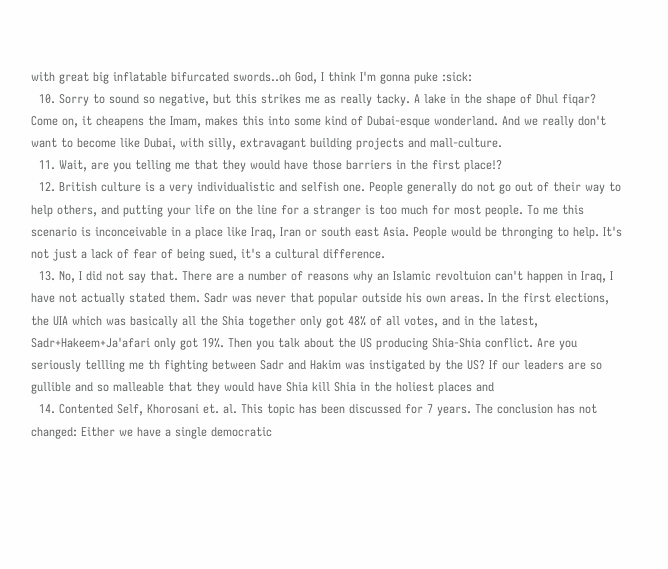with great big inflatable bifurcated swords..oh God, I think I'm gonna puke :sick:
  10. Sorry to sound so negative, but this strikes me as really tacky. A lake in the shape of Dhul fiqar? Come on, it cheapens the Imam, makes this into some kind of Dubai-esque wonderland. And we really don't want to become like Dubai, with silly, extravagant building projects and mall-culture.
  11. Wait, are you telling me that they would have those barriers in the first place!?
  12. British culture is a very individualistic and selfish one. People generally do not go out of their way to help others, and putting your life on the line for a stranger is too much for most people. To me this scenario is inconceivable in a place like Iraq, Iran or south east Asia. People would be thronging to help. It's not just a lack of fear of being sued, it's a cultural difference.
  13. No, I did not say that. There are a number of reasons why an Islamic revoltuion can't happen in Iraq, I have not actually stated them. Sadr was never that popular outside his own areas. In the first elections, the UIA which was basically all the Shia together only got 48% of all votes, and in the latest, Sadr+Hakeem+Ja'afari only got 19%. Then you talk about the US producing Shia-Shia conflict. Are you seriously tellling me th fighting between Sadr and Hakim was instigated by the US? If our leaders are so gullible and so malleable that they would have Shia kill Shia in the holiest places and
  14. Contented Self, Khorosani et. al. This topic has been discussed for 7 years. The conclusion has not changed: Either we have a single democratic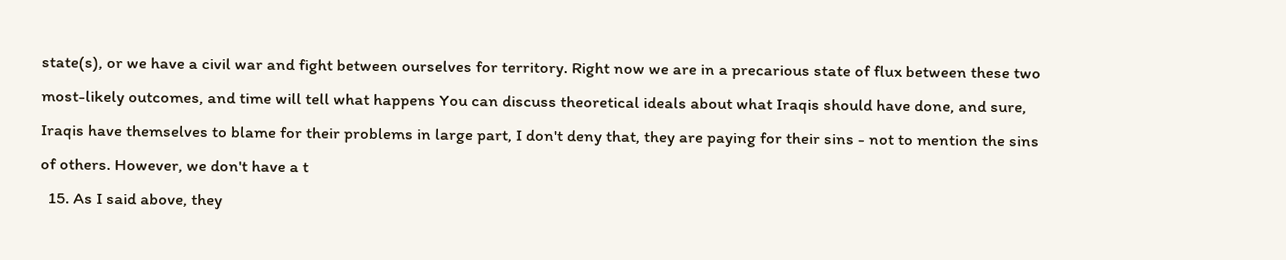state(s), or we have a civil war and fight between ourselves for territory. Right now we are in a precarious state of flux between these two most-likely outcomes, and time will tell what happens You can discuss theoretical ideals about what Iraqis should have done, and sure, Iraqis have themselves to blame for their problems in large part, I don't deny that, they are paying for their sins - not to mention the sins of others. However, we don't have a t
  15. As I said above, they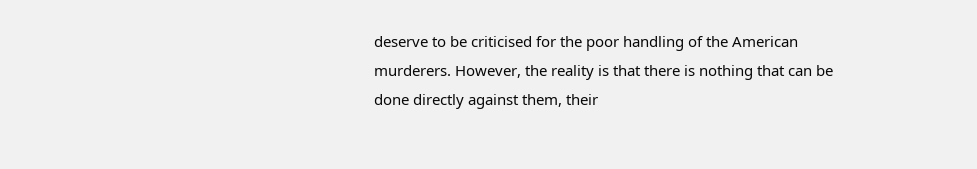deserve to be criticised for the poor handling of the American murderers. However, the reality is that there is nothing that can be done directly against them, their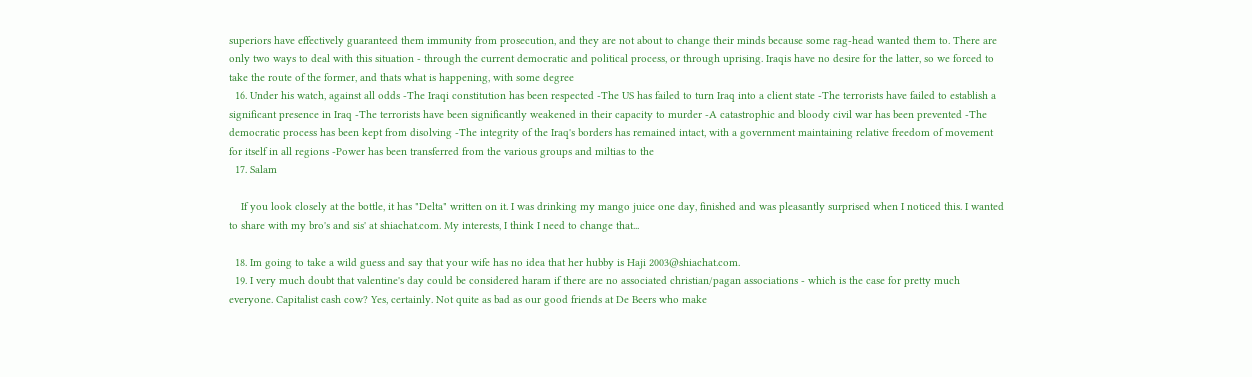superiors have effectively guaranteed them immunity from prosecution, and they are not about to change their minds because some rag-head wanted them to. There are only two ways to deal with this situation - through the current democratic and political process, or through uprising. Iraqis have no desire for the latter, so we forced to take the route of the former, and thats what is happening, with some degree
  16. Under his watch, against all odds -The Iraqi constitution has been respected -The US has failed to turn Iraq into a client state -The terrorists have failed to establish a significant presence in Iraq -The terrorists have been significantly weakened in their capacity to murder -A catastrophic and bloody civil war has been prevented -The democratic process has been kept from disolving -The integrity of the Iraq's borders has remained intact, with a government maintaining relative freedom of movement for itself in all regions -Power has been transferred from the various groups and miltias to the
  17. Salam

    If you look closely at the bottle, it has "Delta" written on it. I was drinking my mango juice one day, finished and was pleasantly surprised when I noticed this. I wanted to share with my bro's and sis' at shiachat.com. My interests, I think I need to change that...

  18. Im going to take a wild guess and say that your wife has no idea that her hubby is Haji 2003@shiachat.com.
  19. I very much doubt that valentine's day could be considered haram if there are no associated christian/pagan associations - which is the case for pretty much everyone. Capitalist cash cow? Yes, certainly. Not quite as bad as our good friends at De Beers who make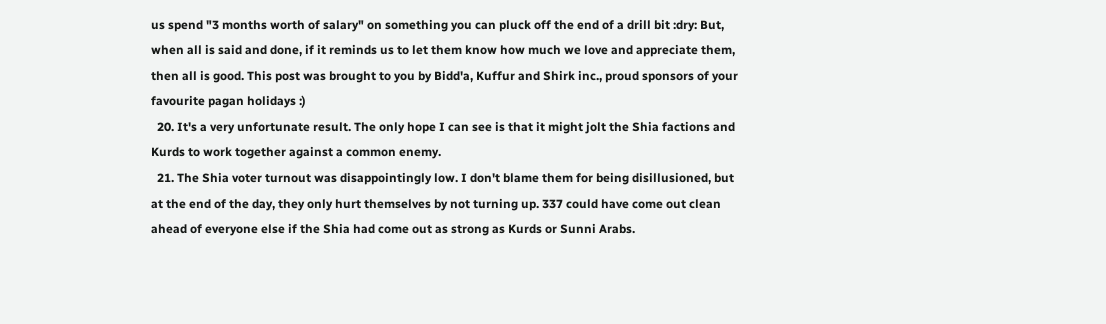us spend "3 months worth of salary" on something you can pluck off the end of a drill bit :dry: But, when all is said and done, if it reminds us to let them know how much we love and appreciate them, then all is good. This post was brought to you by Bidd'a, Kuffur and Shirk inc., proud sponsors of your favourite pagan holidays :)
  20. It's a very unfortunate result. The only hope I can see is that it might jolt the Shia factions and Kurds to work together against a common enemy.
  21. The Shia voter turnout was disappointingly low. I don't blame them for being disillusioned, but at the end of the day, they only hurt themselves by not turning up. 337 could have come out clean ahead of everyone else if the Shia had come out as strong as Kurds or Sunni Arabs.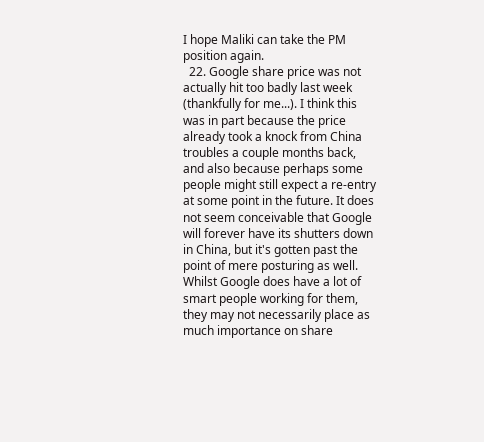I hope Maliki can take the PM position again.
  22. Google share price was not actually hit too badly last week (thankfully for me...). I think this was in part because the price already took a knock from China troubles a couple months back, and also because perhaps some people might still expect a re-entry at some point in the future. It does not seem conceivable that Google will forever have its shutters down in China, but it's gotten past the point of mere posturing as well. Whilst Google does have a lot of smart people working for them, they may not necessarily place as much importance on share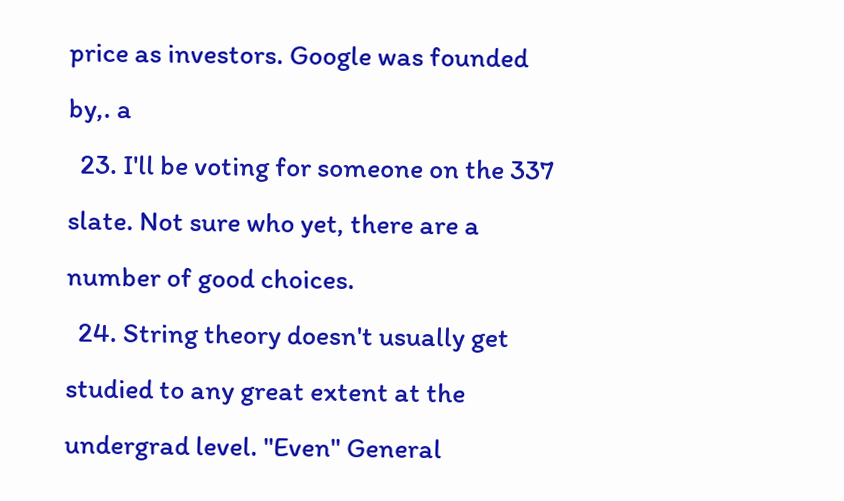price as investors. Google was founded by,. a
  23. I'll be voting for someone on the 337 slate. Not sure who yet, there are a number of good choices.
  24. String theory doesn't usually get studied to any great extent at the undergrad level. "Even" General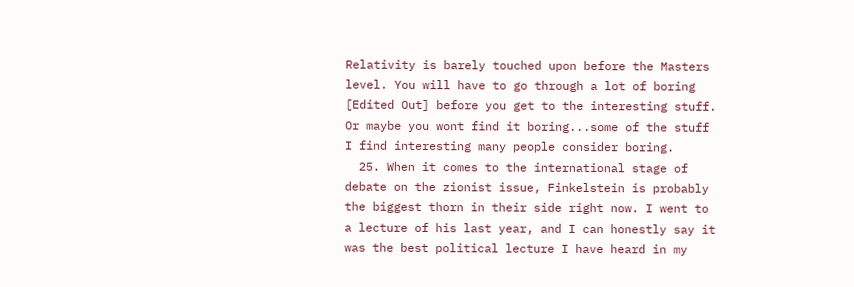Relativity is barely touched upon before the Masters level. You will have to go through a lot of boring [Edited Out] before you get to the interesting stuff. Or maybe you wont find it boring...some of the stuff I find interesting many people consider boring.
  25. When it comes to the international stage of debate on the zionist issue, Finkelstein is probably the biggest thorn in their side right now. I went to a lecture of his last year, and I can honestly say it was the best political lecture I have heard in my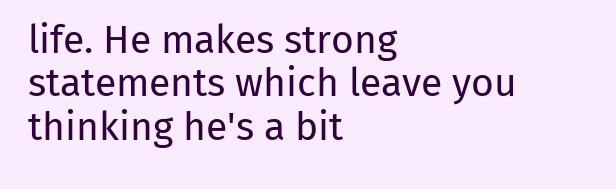life. He makes strong statements which leave you thinking he's a bit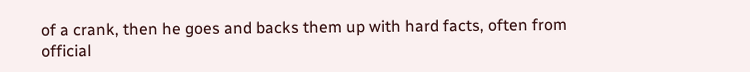of a crank, then he goes and backs them up with hard facts, often from official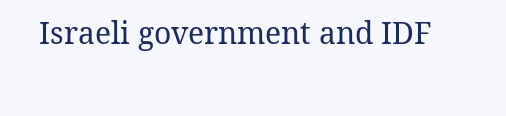Israeli government and IDF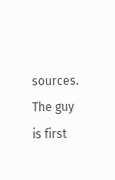sources. The guy is first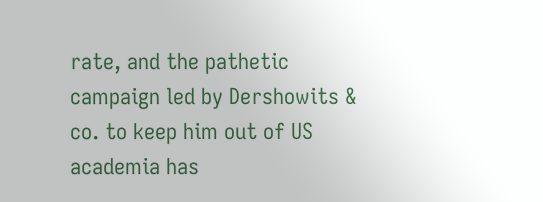rate, and the pathetic campaign led by Dershowits & co. to keep him out of US academia has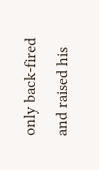only back-fired and raised his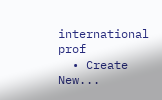international prof
  • Create New...